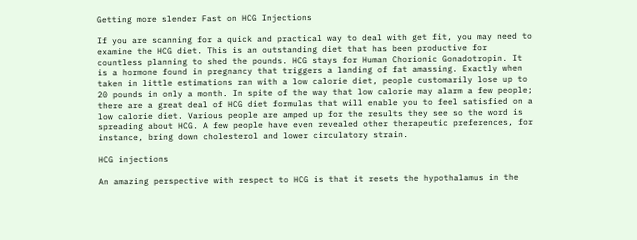Getting more slender Fast on HCG Injections

If you are scanning for a quick and practical way to deal with get fit, you may need to examine the HCG diet. This is an outstanding diet that has been productive for countless planning to shed the pounds. HCG stays for Human Chorionic Gonadotropin. It is a hormone found in pregnancy that triggers a landing of fat amassing. Exactly when taken in little estimations ran with a low calorie diet, people customarily lose up to 20 pounds in only a month. In spite of the way that low calorie may alarm a few people; there are a great deal of HCG diet formulas that will enable you to feel satisfied on a low calorie diet. Various people are amped up for the results they see so the word is spreading about HCG. A few people have even revealed other therapeutic preferences, for instance, bring down cholesterol and lower circulatory strain.

HCG injections

An amazing perspective with respect to HCG is that it resets the hypothalamus in the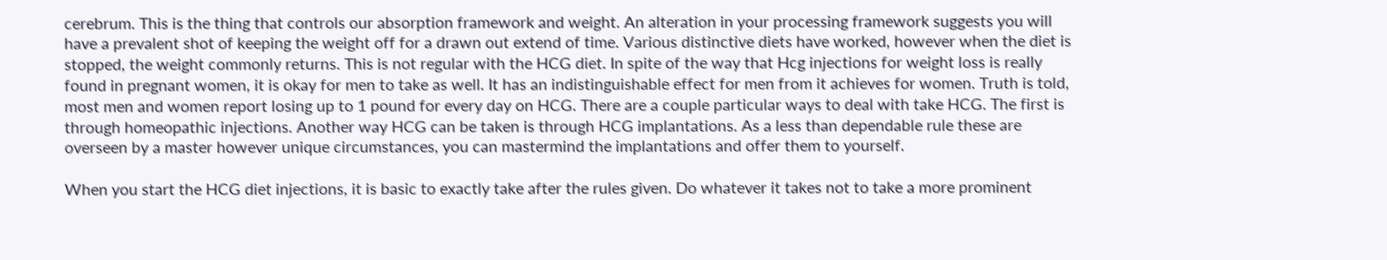cerebrum. This is the thing that controls our absorption framework and weight. An alteration in your processing framework suggests you will have a prevalent shot of keeping the weight off for a drawn out extend of time. Various distinctive diets have worked, however when the diet is stopped, the weight commonly returns. This is not regular with the HCG diet. In spite of the way that Hcg injections for weight loss is really found in pregnant women, it is okay for men to take as well. It has an indistinguishable effect for men from it achieves for women. Truth is told, most men and women report losing up to 1 pound for every day on HCG. There are a couple particular ways to deal with take HCG. The first is through homeopathic injections. Another way HCG can be taken is through HCG implantations. As a less than dependable rule these are overseen by a master however unique circumstances, you can mastermind the implantations and offer them to yourself.

When you start the HCG diet injections, it is basic to exactly take after the rules given. Do whatever it takes not to take a more prominent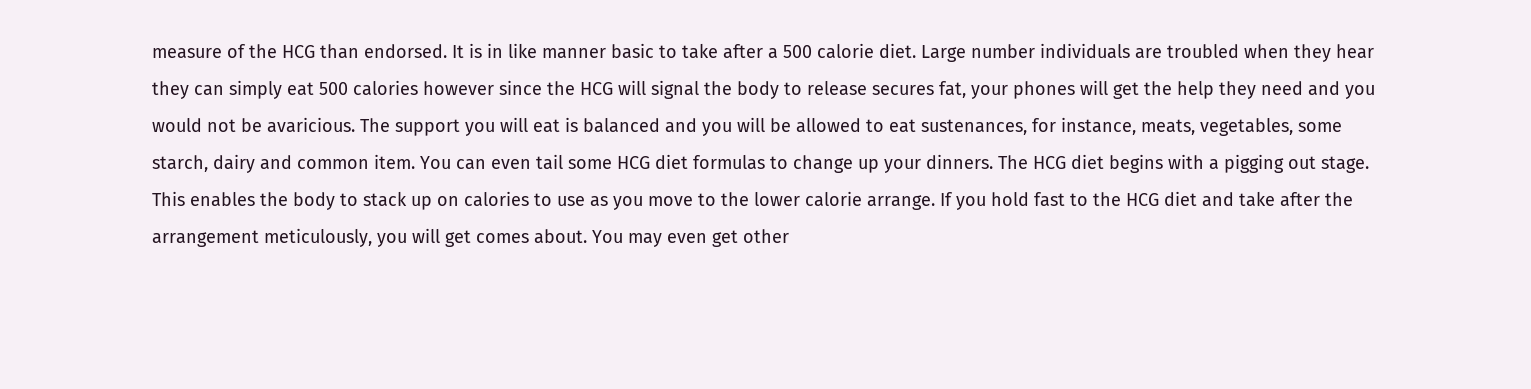measure of the HCG than endorsed. It is in like manner basic to take after a 500 calorie diet. Large number individuals are troubled when they hear they can simply eat 500 calories however since the HCG will signal the body to release secures fat, your phones will get the help they need and you would not be avaricious. The support you will eat is balanced and you will be allowed to eat sustenances, for instance, meats, vegetables, some starch, dairy and common item. You can even tail some HCG diet formulas to change up your dinners. The HCG diet begins with a pigging out stage. This enables the body to stack up on calories to use as you move to the lower calorie arrange. If you hold fast to the HCG diet and take after the arrangement meticulously, you will get comes about. You may even get other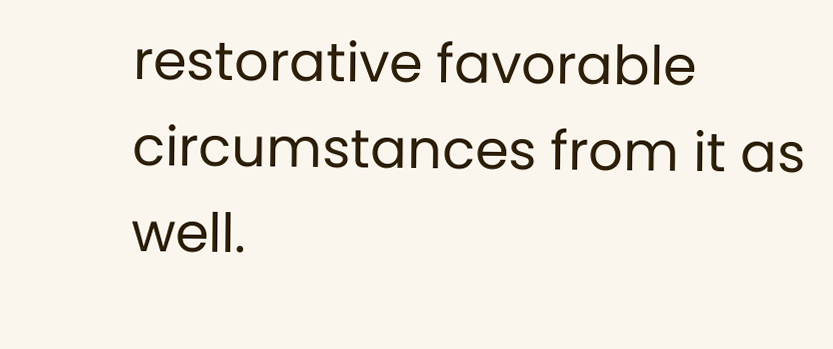restorative favorable circumstances from it as well.